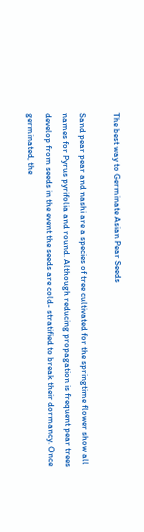The best way to Germinate Asian Pear Seeds

Sand pear pear and nashi are a species of tree cultivated for the springtime flower show all names for Pyrus pyrifolia and round. Although reducing propagation is frequent pear trees develop from seeds in the event the seeds are cold- stratified to break their dormancy. Once germinated, the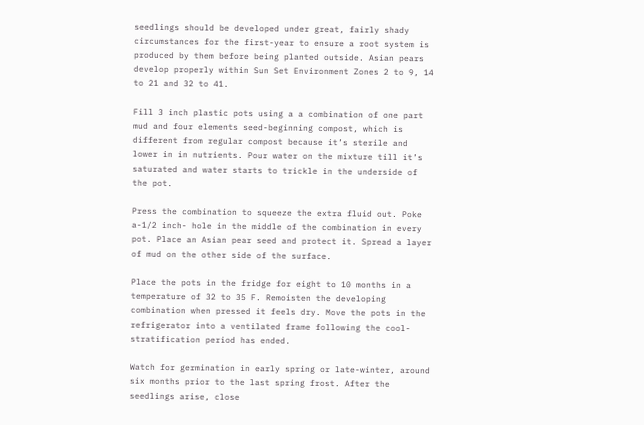seedlings should be developed under great, fairly shady circumstances for the first-year to ensure a root system is produced by them before being planted outside. Asian pears develop properly within Sun Set Environment Zones 2 to 9, 14 to 21 and 32 to 41.

Fill 3 inch plastic pots using a a combination of one part mud and four elements seed-beginning compost, which is different from regular compost because it’s sterile and lower in in nutrients. Pour water on the mixture till it’s saturated and water starts to trickle in the underside of the pot.

Press the combination to squeeze the extra fluid out. Poke a-1/2 inch- hole in the middle of the combination in every pot. Place an Asian pear seed and protect it. Spread a layer of mud on the other side of the surface.

Place the pots in the fridge for eight to 10 months in a temperature of 32 to 35 F. Remoisten the developing combination when pressed it feels dry. Move the pots in the refrigerator into a ventilated frame following the cool-stratification period has ended.

Watch for germination in early spring or late-winter, around six months prior to the last spring frost. After the seedlings arise, close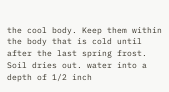the cool body. Keep them within the body that is cold until after the last spring frost. Soil dries out. water into a depth of 1/2 inch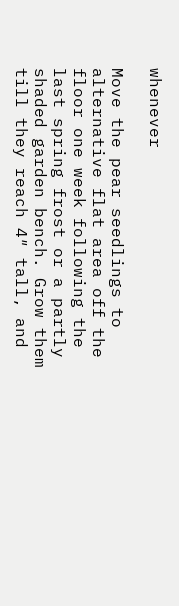whenever

Move the pear seedlings to alternative flat area off the floor one week following the last spring frost or a partly shaded garden bench. Grow them till they reach 4″ tall, and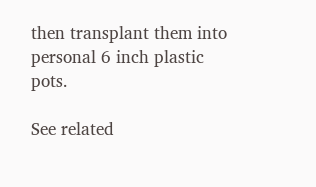then transplant them into personal 6 inch plastic pots.

See related